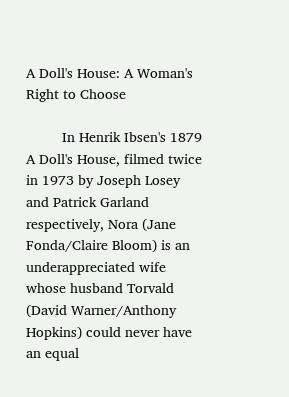A Doll's House: A Woman's Right to Choose

         In Henrik Ibsen's 1879 A Doll's House, filmed twice in 1973 by Joseph Losey and Patrick Garland respectively, Nora (Jane Fonda/Claire Bloom) is an underappreciated wife whose husband Torvald (David Warner/Anthony Hopkins) could never have an equal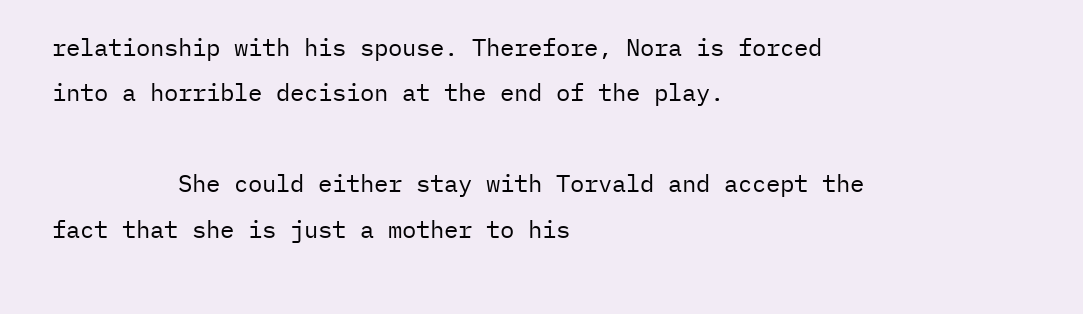relationship with his spouse. Therefore, Nora is forced into a horrible decision at the end of the play.

         She could either stay with Torvald and accept the fact that she is just a mother to his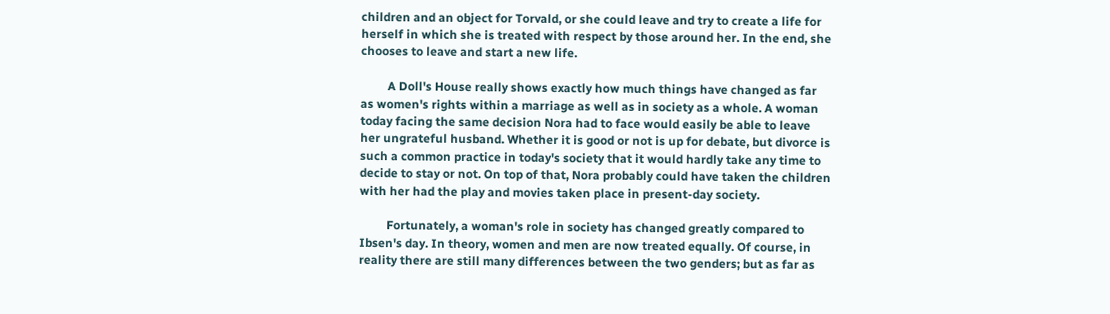children and an object for Torvald, or she could leave and try to create a life for herself in which she is treated with respect by those around her. In the end, she chooses to leave and start a new life.

         A Doll's House really shows exactly how much things have changed as far as women's rights within a marriage as well as in society as a whole. A woman today facing the same decision Nora had to face would easily be able to leave her ungrateful husband. Whether it is good or not is up for debate, but divorce is such a common practice in today's society that it would hardly take any time to decide to stay or not. On top of that, Nora probably could have taken the children with her had the play and movies taken place in present-day society.

         Fortunately, a woman's role in society has changed greatly compared to Ibsen's day. In theory, women and men are now treated equally. Of course, in reality there are still many differences between the two genders; but as far as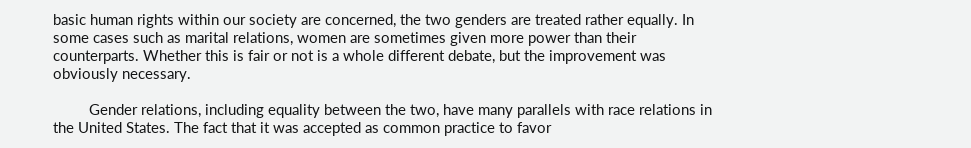basic human rights within our society are concerned, the two genders are treated rather equally. In some cases such as marital relations, women are sometimes given more power than their counterparts. Whether this is fair or not is a whole different debate, but the improvement was obviously necessary.

         Gender relations, including equality between the two, have many parallels with race relations in the United States. The fact that it was accepted as common practice to favor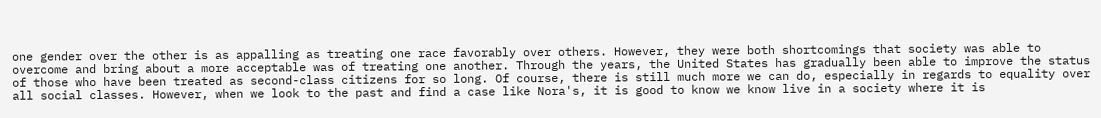one gender over the other is as appalling as treating one race favorably over others. However, they were both shortcomings that society was able to overcome and bring about a more acceptable was of treating one another. Through the years, the United States has gradually been able to improve the status of those who have been treated as second-class citizens for so long. Of course, there is still much more we can do, especially in regards to equality over all social classes. However, when we look to the past and find a case like Nora's, it is good to know we know live in a society where it is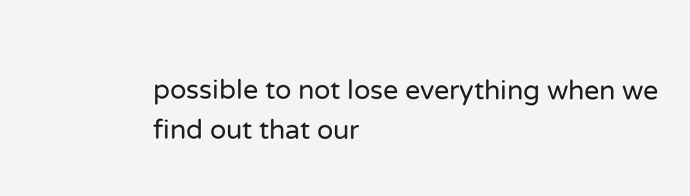possible to not lose everything when we find out that our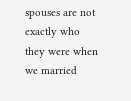spouses are not exactly who they were when we married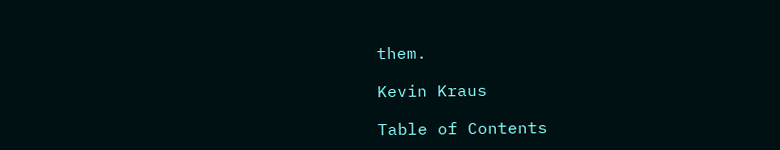them.

Kevin Kraus

Table of Contents